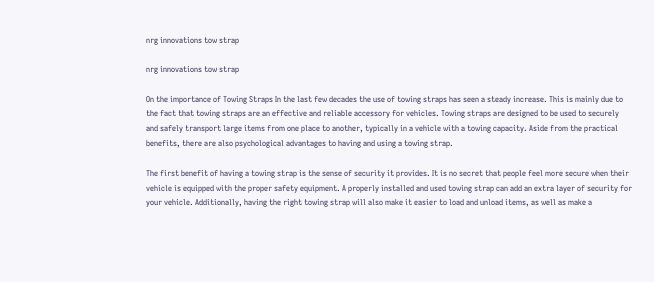nrg innovations tow strap

nrg innovations tow strap

On the importance of Towing Straps In the last few decades the use of towing straps has seen a steady increase. This is mainly due to the fact that towing straps are an effective and reliable accessory for vehicles. Towing straps are designed to be used to securely and safely transport large items from one place to another, typically in a vehicle with a towing capacity. Aside from the practical benefits, there are also psychological advantages to having and using a towing strap.

The first benefit of having a towing strap is the sense of security it provides. It is no secret that people feel more secure when their vehicle is equipped with the proper safety equipment. A properly installed and used towing strap can add an extra layer of security for your vehicle. Additionally, having the right towing strap will also make it easier to load and unload items, as well as make a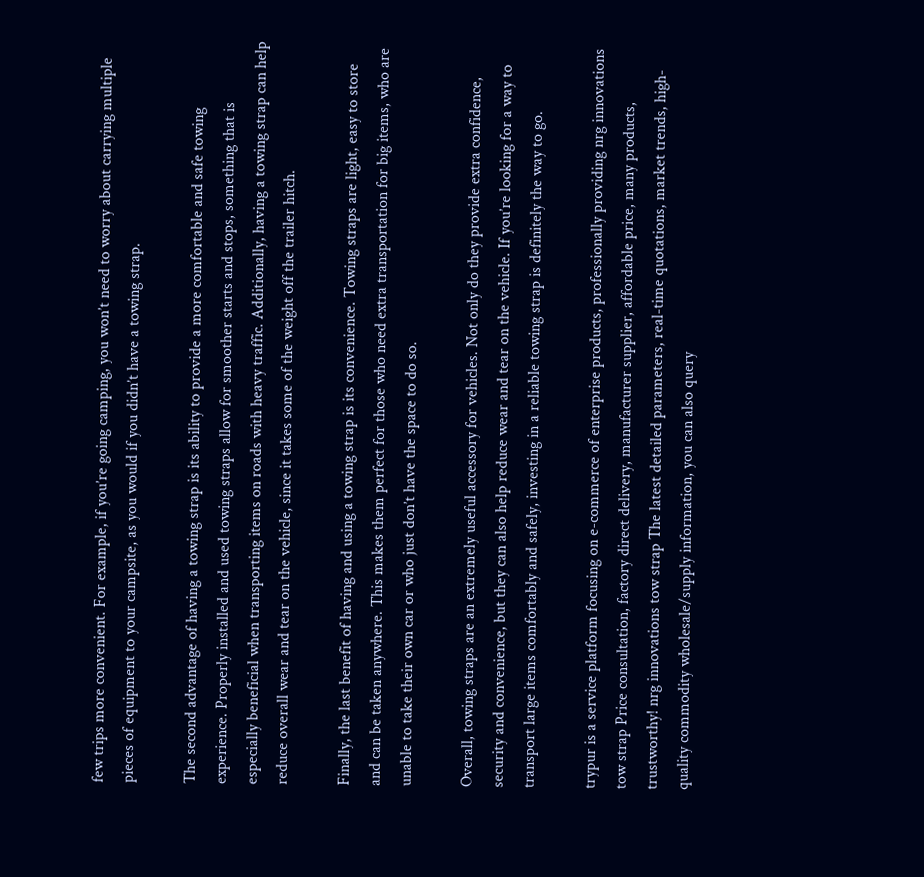few trips more convenient. For example, if you’re going camping, you won’t need to worry about carrying multiple pieces of equipment to your campsite, as you would if you didn’t have a towing strap.

The second advantage of having a towing strap is its ability to provide a more comfortable and safe towing experience. Properly installed and used towing straps allow for smoother starts and stops, something that is especially beneficial when transporting items on roads with heavy traffic. Additionally, having a towing strap can help reduce overall wear and tear on the vehicle, since it takes some of the weight off the trailer hitch.

Finally, the last benefit of having and using a towing strap is its convenience. Towing straps are light, easy to store and can be taken anywhere. This makes them perfect for those who need extra transportation for big items, who are unable to take their own car or who just don’t have the space to do so.

Overall, towing straps are an extremely useful accessory for vehicles. Not only do they provide extra confidence, security and convenience, but they can also help reduce wear and tear on the vehicle. If you’re looking for a way to transport large items comfortably and safely, investing in a reliable towing strap is definitely the way to go.

trypur is a service platform focusing on e-commerce of enterprise products, professionally providing nrg innovations tow strap Price consultation, factory direct delivery, manufacturer supplier, affordable price, many products, trustworthy! nrg innovations tow strap The latest detailed parameters, real-time quotations, market trends, high-quality commodity wholesale/supply information, you can also query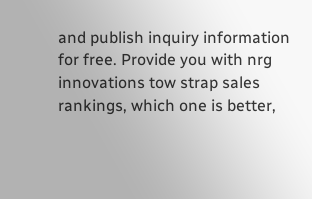and publish inquiry information for free. Provide you with nrg innovations tow strap sales rankings, which one is better,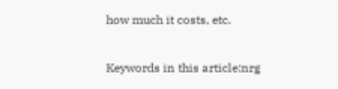how much it costs, etc.

Keywords in this article:nrg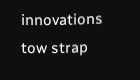innovations tow strap